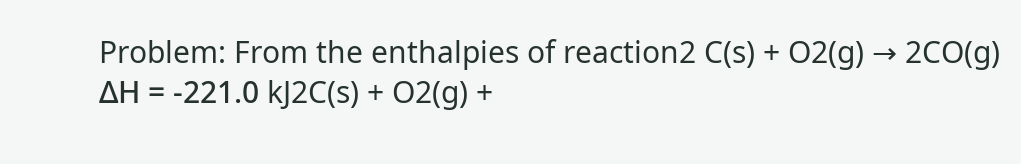Problem: From the enthalpies of reaction2 C(s) + O2(g) → 2CO(g)                               ΔH = -221.0 kJ2C(s) + O2(g) +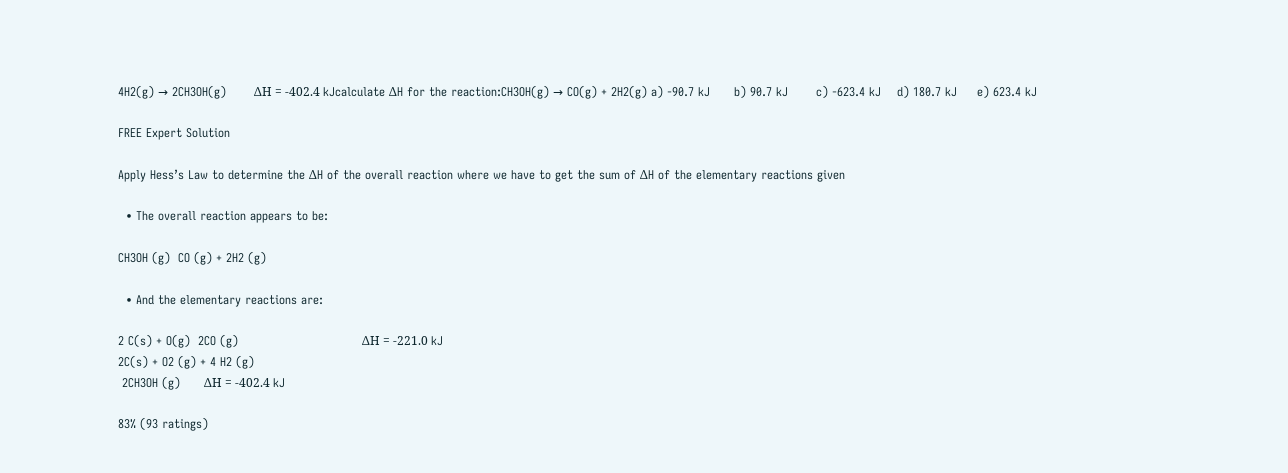4H2(g) → 2CH3OH(g)       ΔH = -402.4 kJcalculate ΔH for the reaction:CH3OH(g) → CO(g) + 2H2(g) a) -90.7 kJ      b) 90.7 kJ       c) -623.4 kJ    d) 180.7 kJ     e) 623.4 kJ

FREE Expert Solution

Apply Hess’s Law to determine the ΔH of the overall reaction where we have to get the sum of ΔH of the elementary reactions given

  • The overall reaction appears to be:

CH3OH (g)  CO (g) + 2H2 (g)

  • And the elementary reactions are:

2 C(s) + O(g)  2CO (g)                               ΔH = -221.0 kJ
2C(s) + O2 (g) + 4 H2 (g)
 2CH3OH (g)      ΔH = -402.4 kJ

83% (93 ratings)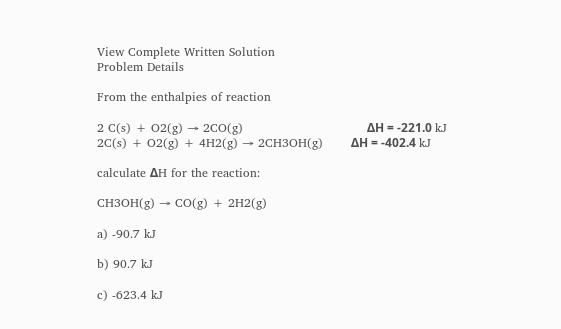View Complete Written Solution
Problem Details

From the enthalpies of reaction

2 C(s) + O2(g) → 2CO(g)                               ΔH = -221.0 kJ
2C(s) + O2(g) + 4H2(g) → 2CH3OH(g)       ΔH = -402.4 kJ

calculate ΔH for the reaction:

CH3OH(g) → CO(g) + 2H2(g)

a) -90.7 kJ

b) 90.7 kJ

c) -623.4 kJ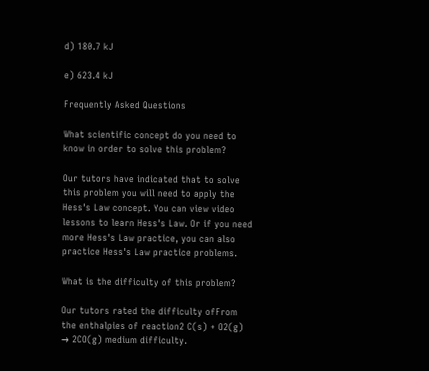d) 180.7 kJ

e) 623.4 kJ

Frequently Asked Questions

What scientific concept do you need to know in order to solve this problem?

Our tutors have indicated that to solve this problem you will need to apply the Hess's Law concept. You can view video lessons to learn Hess's Law. Or if you need more Hess's Law practice, you can also practice Hess's Law practice problems.

What is the difficulty of this problem?

Our tutors rated the difficulty ofFrom the enthalpies of reaction2 C(s) + O2(g) → 2CO(g) medium difficulty.